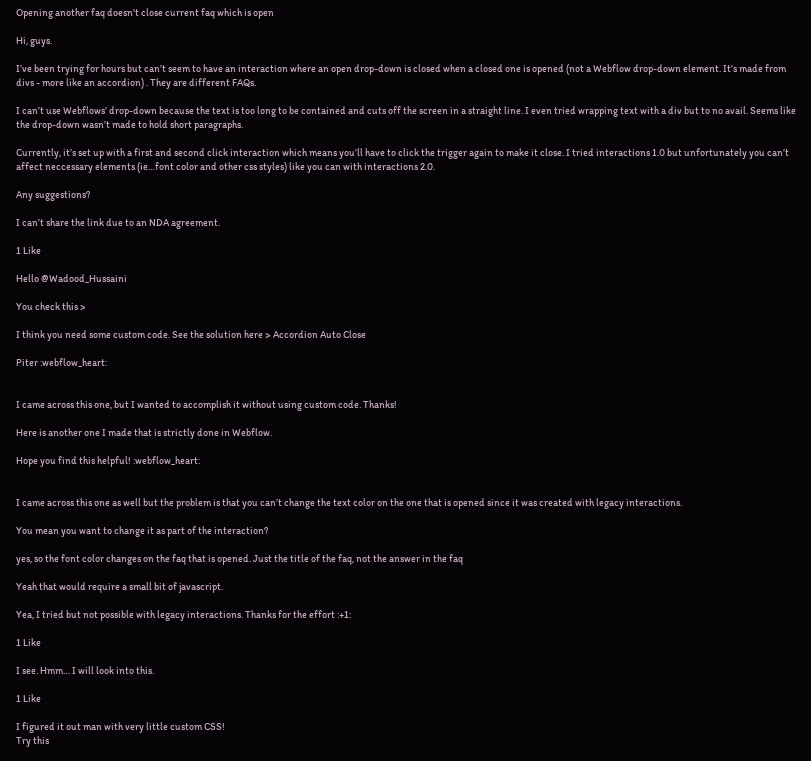Opening another faq doesn't close current faq which is open

Hi, guys.

I’ve been trying for hours but can’t seem to have an interaction where an open drop-down is closed when a closed one is opened (not a Webflow drop-down element. It’s made from divs - more like an accordion) . They are different FAQs.

I can’t use Webflows’ drop-down because the text is too long to be contained and cuts off the screen in a straight line. I even tried wrapping text with a div but to no avail. Seems like the drop-down wasn’t made to hold short paragraphs.

Currently, it’s set up with a first and second click interaction which means you’ll have to click the trigger again to make it close. I tried interactions 1.0 but unfortunately you can’t affect neccessary elements (ie…font color and other css styles) like you can with interactions 2.0.

Any suggestions?

I can’t share the link due to an NDA agreement.

1 Like

Hello @Wadood_Hussaini

You check this >

I think you need some custom code. See the solution here > Accordion Auto Close

Piter :webflow_heart:


I came across this one, but I wanted to accomplish it without using custom code. Thanks!

Here is another one I made that is strictly done in Webflow.

Hope you find this helpful! :webflow_heart:


I came across this one as well but the problem is that you can’t change the text color on the one that is opened since it was created with legacy interactions.

You mean you want to change it as part of the interaction?

yes, so the font color changes on the faq that is opened. Just the title of the faq, not the answer in the faq

Yeah that would require a small bit of javascript.

Yea, I tried but not possible with legacy interactions. Thanks for the effort :+1:

1 Like

I see. Hmm… I will look into this.

1 Like

I figured it out man with very little custom CSS!
Try this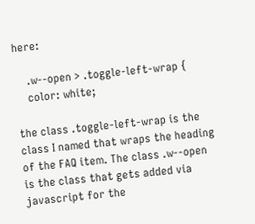here:

    .w--open > .toggle-left-wrap {
    color: white;

the class .toggle-left-wrap is the class I named that wraps the heading of the FAQ item. The class .w--open is the class that gets added via javascript for the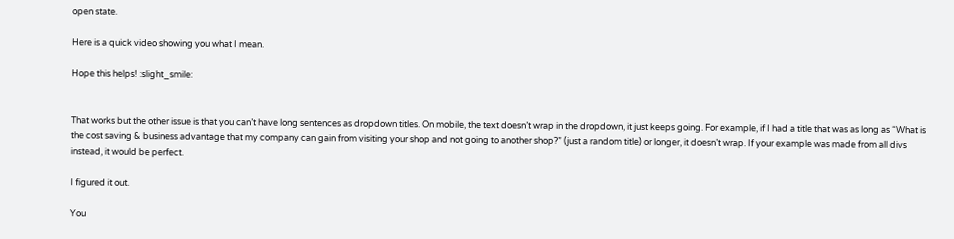open state.

Here is a quick video showing you what I mean.

Hope this helps! :slight_smile:


That works but the other issue is that you can’t have long sentences as dropdown titles. On mobile, the text doesn’t wrap in the dropdown, it just keeps going. For example, if I had a title that was as long as “What is the cost saving & business advantage that my company can gain from visiting your shop and not going to another shop?” (just a random title) or longer, it doesn’t wrap. If your example was made from all divs instead, it would be perfect.

I figured it out.

You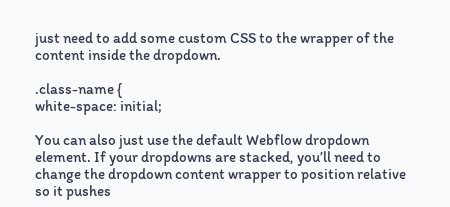just need to add some custom CSS to the wrapper of the content inside the dropdown.

.class-name {
white-space: initial;

You can also just use the default Webflow dropdown element. If your dropdowns are stacked, you’ll need to change the dropdown content wrapper to position relative so it pushes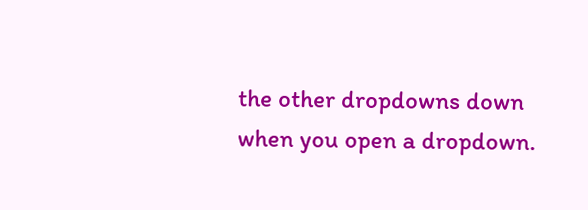the other dropdowns down when you open a dropdown.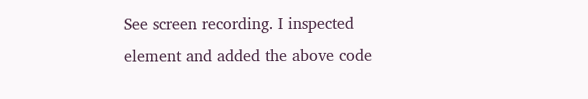See screen recording. I inspected element and added the above code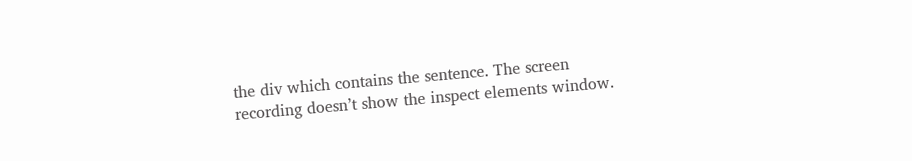the div which contains the sentence. The screen recording doesn’t show the inspect elements window.